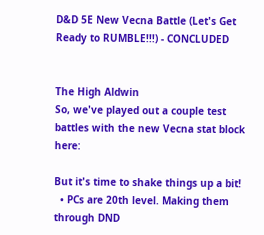D&D 5E New Vecna Battle (Let's Get Ready to RUMBLE!!!) - CONCLUDED


The High Aldwin
So, we've played out a couple test battles with the new Vecna stat block here:

But it's time to shake things up a bit!
  • PCs are 20th level. Making them through DND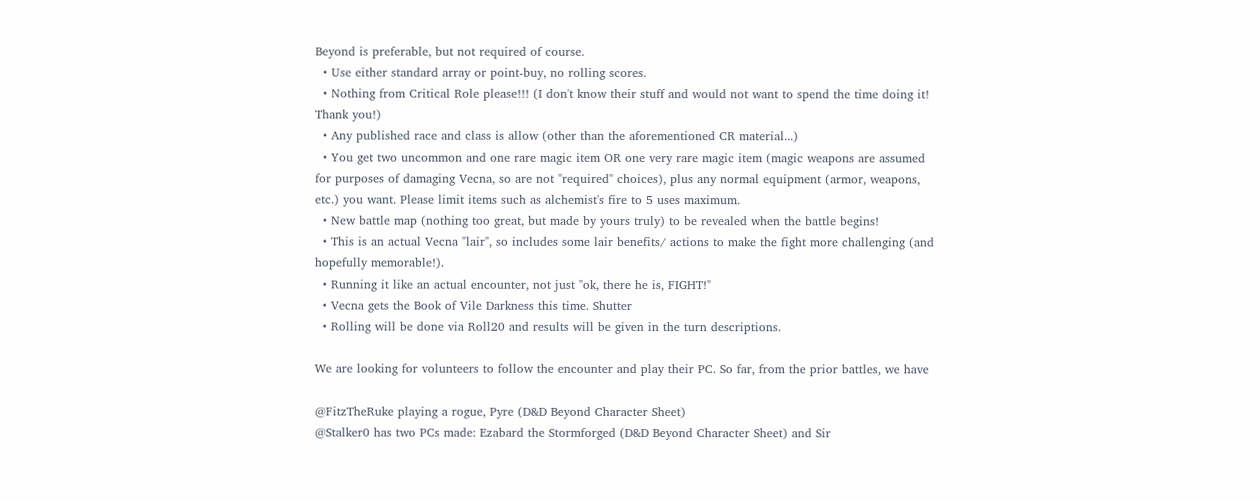Beyond is preferable, but not required of course.
  • Use either standard array or point-buy, no rolling scores.
  • Nothing from Critical Role please!!! (I don't know their stuff and would not want to spend the time doing it! Thank you!)
  • Any published race and class is allow (other than the aforementioned CR material...)
  • You get two uncommon and one rare magic item OR one very rare magic item (magic weapons are assumed for purposes of damaging Vecna, so are not "required" choices), plus any normal equipment (armor, weapons, etc.) you want. Please limit items such as alchemist's fire to 5 uses maximum.
  • New battle map (nothing too great, but made by yours truly) to be revealed when the battle begins!
  • This is an actual Vecna "lair", so includes some lair benefits/ actions to make the fight more challenging (and hopefully memorable!).
  • Running it like an actual encounter, not just "ok, there he is, FIGHT!"
  • Vecna gets the Book of Vile Darkness this time. Shutter
  • Rolling will be done via Roll20 and results will be given in the turn descriptions.

We are looking for volunteers to follow the encounter and play their PC. So far, from the prior battles, we have

@FitzTheRuke playing a rogue, Pyre (D&D Beyond Character Sheet)
@Stalker0 has two PCs made: Ezabard the Stormforged (D&D Beyond Character Sheet) and Sir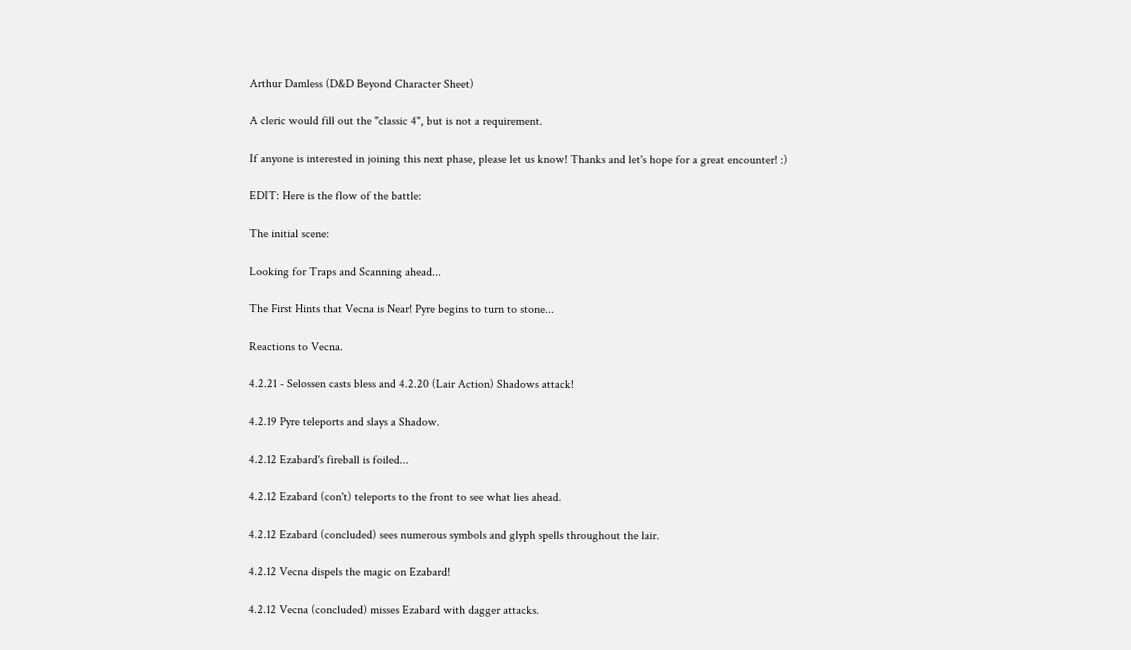Arthur Damless (D&D Beyond Character Sheet)

A cleric would fill out the "classic 4", but is not a requirement.

If anyone is interested in joining this next phase, please let us know! Thanks and let's hope for a great encounter! :)

EDIT: Here is the flow of the battle:

The initial scene:

Looking for Traps and Scanning ahead...

The First Hints that Vecna is Near! Pyre begins to turn to stone...

Reactions to Vecna.

4.2.21 - Selossen casts bless and 4.2.20 (Lair Action) Shadows attack!

4.2.19 Pyre teleports and slays a Shadow.

4.2.12 Ezabard's fireball is foiled...

4.2.12 Ezabard (con't) teleports to the front to see what lies ahead.

4.2.12 Ezabard (concluded) sees numerous symbols and glyph spells throughout the lair.

4.2.12 Vecna dispels the magic on Ezabard!

4.2.12 Vecna (concluded) misses Ezabard with dagger attacks.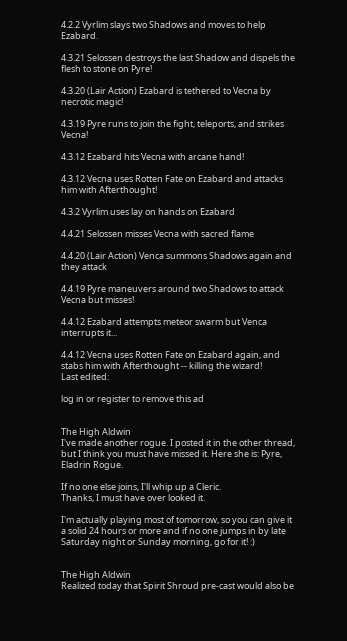4.2.2 Vyrlim slays two Shadows and moves to help Ezabard.

4.3.21 Selossen destroys the last Shadow and dispels the flesh to stone on Pyre!

4.3.20 (Lair Action) Ezabard is tethered to Vecna by necrotic magic!

4.3.19 Pyre runs to join the fight, teleports, and strikes Vecna!

4.3.12 Ezabard hits Vecna with arcane hand!

4.3.12 Vecna uses Rotten Fate on Ezabard and attacks him with Afterthought!

4.3.2 Vyrlim uses lay on hands on Ezabard

4.4.21 Selossen misses Vecna with sacred flame

4.4.20 (Lair Action) Venca summons Shadows again and they attack

4.4.19 Pyre maneuvers around two Shadows to attack Vecna but misses!

4.4.12 Ezabard attempts meteor swarm but Venca interrupts it...

4.4.12 Vecna uses Rotten Fate on Ezabard again, and stabs him with Afterthought -- killing the wizard!
Last edited:

log in or register to remove this ad


The High Aldwin
I've made another rogue. I posted it in the other thread, but I think you must have missed it. Here she is: Pyre, Eladrin Rogue.

If no one else joins, I'll whip up a Cleric.
Thanks, I must have over looked it.

I'm actually playing most of tomorrow, so you can give it a solid 24 hours or more and if no one jumps in by late Saturday night or Sunday morning, go for it! :)


The High Aldwin
Realized today that Spirit Shroud pre-cast would also be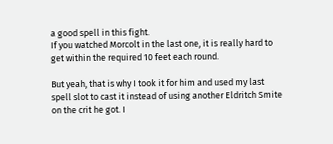a good spell in this fight.
If you watched Morcolt in the last one, it is really hard to get within the required 10 feet each round.

But yeah, that is why I took it for him and used my last spell slot to cast it instead of using another Eldritch Smite on the crit he got. I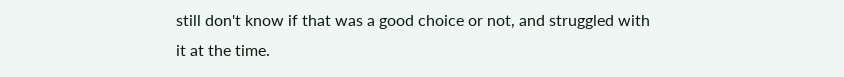still don't know if that was a good choice or not, and struggled with it at the time.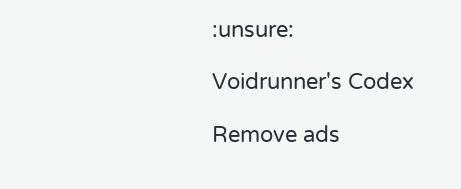:unsure:

Voidrunner's Codex

Remove ads